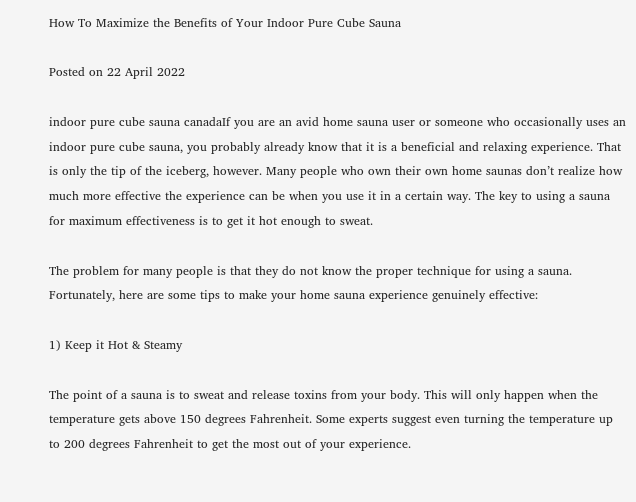How To Maximize the Benefits of Your Indoor Pure Cube Sauna

Posted on 22 April 2022

indoor pure cube sauna canadaIf you are an avid home sauna user or someone who occasionally uses an indoor pure cube sauna, you probably already know that it is a beneficial and relaxing experience. That is only the tip of the iceberg, however. Many people who own their own home saunas don’t realize how much more effective the experience can be when you use it in a certain way. The key to using a sauna for maximum effectiveness is to get it hot enough to sweat.

The problem for many people is that they do not know the proper technique for using a sauna. Fortunately, here are some tips to make your home sauna experience genuinely effective:

1) Keep it Hot & Steamy

The point of a sauna is to sweat and release toxins from your body. This will only happen when the temperature gets above 150 degrees Fahrenheit. Some experts suggest even turning the temperature up to 200 degrees Fahrenheit to get the most out of your experience.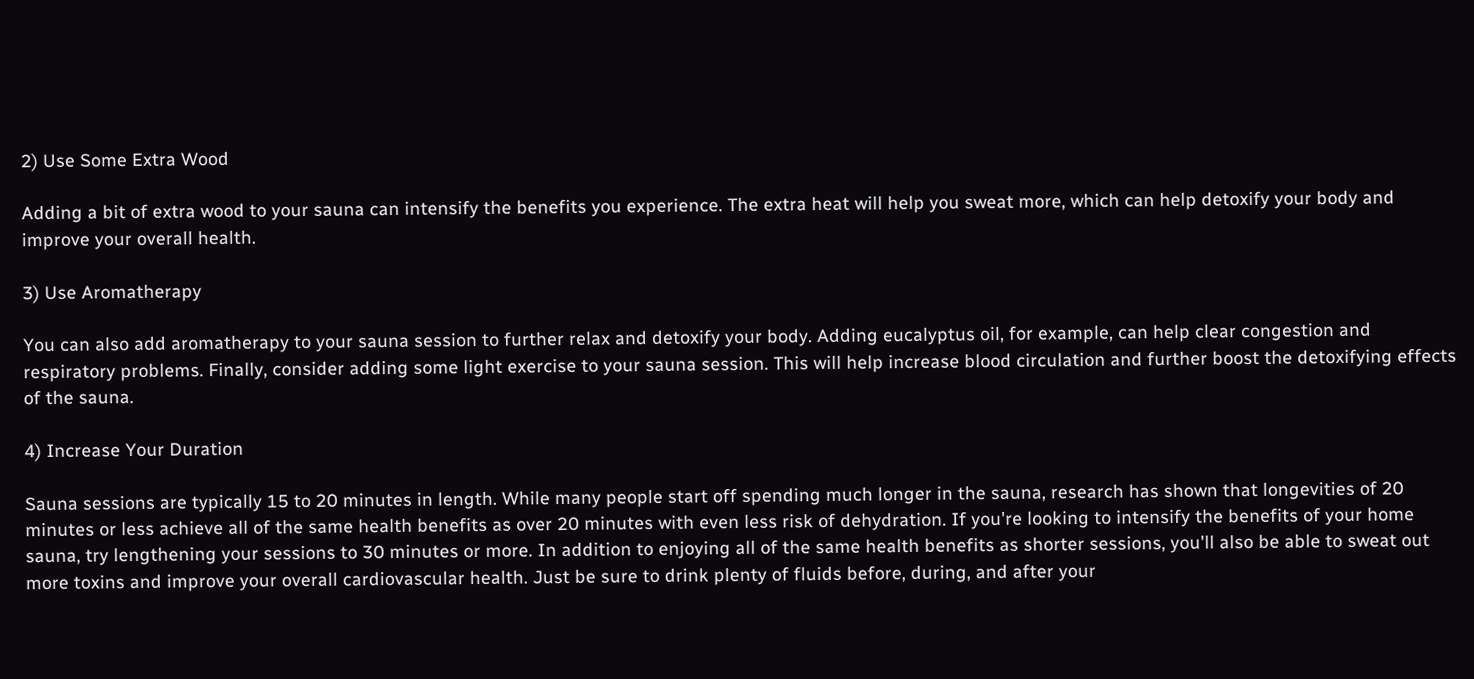2) Use Some Extra Wood

Adding a bit of extra wood to your sauna can intensify the benefits you experience. The extra heat will help you sweat more, which can help detoxify your body and improve your overall health.

3) Use Aromatherapy

You can also add aromatherapy to your sauna session to further relax and detoxify your body. Adding eucalyptus oil, for example, can help clear congestion and respiratory problems. Finally, consider adding some light exercise to your sauna session. This will help increase blood circulation and further boost the detoxifying effects of the sauna.

4) Increase Your Duration

Sauna sessions are typically 15 to 20 minutes in length. While many people start off spending much longer in the sauna, research has shown that longevities of 20 minutes or less achieve all of the same health benefits as over 20 minutes with even less risk of dehydration. If you're looking to intensify the benefits of your home sauna, try lengthening your sessions to 30 minutes or more. In addition to enjoying all of the same health benefits as shorter sessions, you'll also be able to sweat out more toxins and improve your overall cardiovascular health. Just be sure to drink plenty of fluids before, during, and after your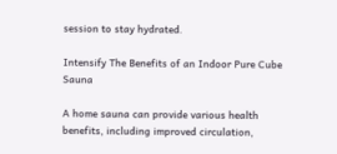session to stay hydrated.

Intensify The Benefits of an Indoor Pure Cube Sauna

A home sauna can provide various health benefits, including improved circulation,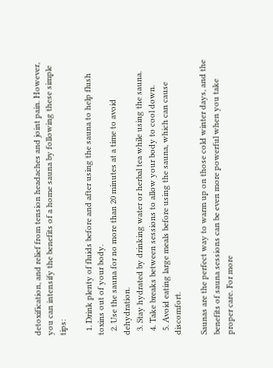detoxification, and relief from tension headaches and joint pain. However, you can intensify the benefits of a home sauna by following these simple tips:

  1. Drink plenty of fluids before and after using the sauna to help flush toxins out of your body.
  2. Use the sauna for no more than 20 minutes at a time to avoid dehydration.
  3. Stay hydrated by drinking water or herbal tea while using the sauna.
  4. Take breaks between sessions to allow your body to cool down.
  5. Avoid eating large meals before using the sauna, which can cause discomfort.

Saunas are the perfect way to warm up on those cold winter days, and the benefits of sauna sessions can be even more powerful when you take proper care. For more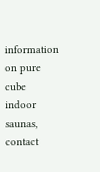information on pure cube indoor saunas, contact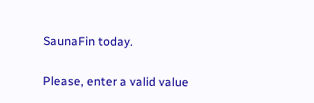SaunaFin today.

Please, enter a valid value